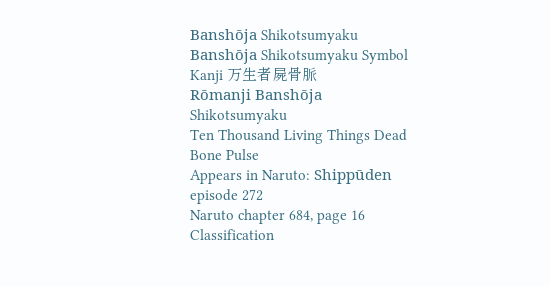Banshōja Shikotsumyaku
Banshōja Shikotsumyaku Symbol
Kanji 万生者屍骨脈
Rōmanji Banshōja Shikotsumyaku
Ten Thousand Living Things Dead Bone Pulse
Appears in Naruto: Shippūden episode 272
Naruto chapter 684, page 16
Classification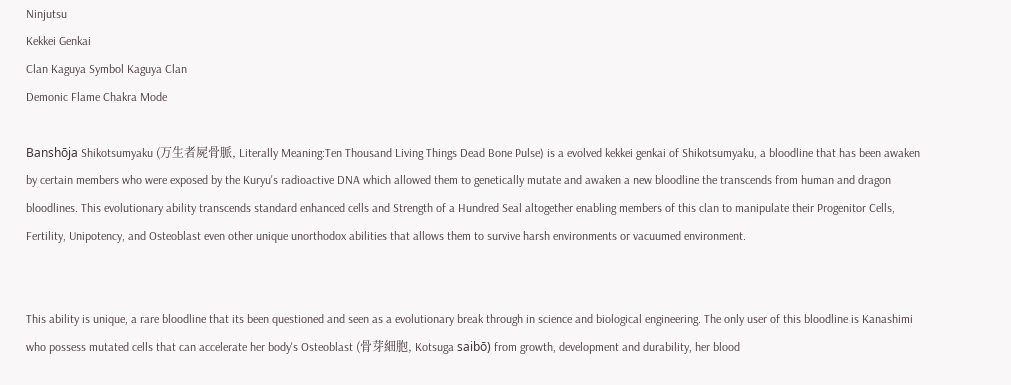Ninjutsu
Kekkei Genkai
Clan Kaguya Symbol Kaguya Clan
Demonic Flame Chakra Mode

Banshōja Shikotsumyaku (万生者屍骨脈, Literally Meaning:Ten Thousand Living Things Dead Bone Pulse) is a evolved kekkei genkai of Shikotsumyaku, a bloodline that has been awaken by certain members who were exposed by the Kuryu's radioactive DNA which allowed them to genetically mutate and awaken a new bloodline the transcends from human and dragon bloodlines. This evolutionary ability transcends standard enhanced cells and Strength of a Hundred Seal altogether enabling members of this clan to manipulate their Progenitor Cells, Fertility, Unipotency, and Osteoblast even other unique unorthodox abilities that allows them to survive harsh environments or vacuumed environment.


This ability is unique, a rare bloodline that its been questioned and seen as a evolutionary break through in science and biological engineering. The only user of this bloodline is Kanashimi who possess mutated cells that can accelerate her body's Osteoblast (骨芽細胞, Kotsuga saibō) from growth, development and durability, her blood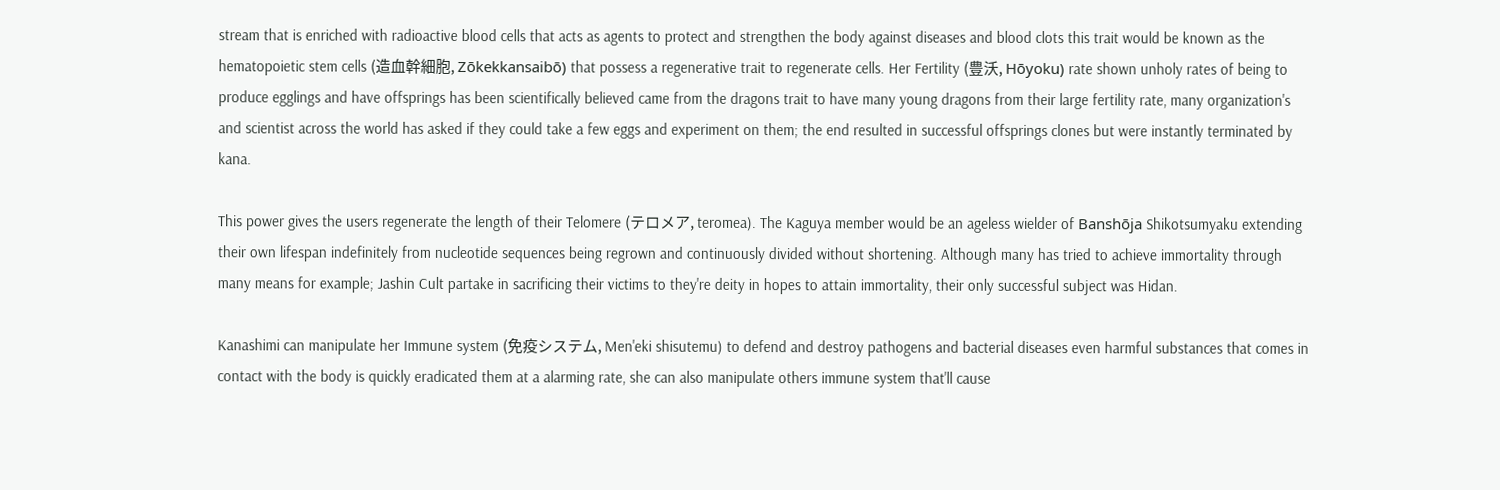stream that is enriched with radioactive blood cells that acts as agents to protect and strengthen the body against diseases and blood clots this trait would be known as the hematopoietic stem cells (造血幹細胞, Zōkekkansaibō) that possess a regenerative trait to regenerate cells. Her Fertility (豊沃, Hōyoku) rate shown unholy rates of being to produce egglings and have offsprings has been scientifically believed came from the dragons trait to have many young dragons from their large fertility rate, many organization's and scientist across the world has asked if they could take a few eggs and experiment on them; the end resulted in successful offsprings clones but were instantly terminated by kana.

This power gives the users regenerate the length of their Telomere (テロメア, teromea). The Kaguya member would be an ageless wielder of Banshōja Shikotsumyaku extending their own lifespan indefinitely from nucleotide sequences being regrown and continuously divided without shortening. Although many has tried to achieve immortality through many means for example; Jashin Cult partake in sacrificing their victims to they're deity in hopes to attain immortality, their only successful subject was Hidan.

Kanashimi can manipulate her Immune system (免疫システム, Men'eki shisutemu) to defend and destroy pathogens and bacterial diseases even harmful substances that comes in contact with the body is quickly eradicated them at a alarming rate, she can also manipulate others immune system that'll cause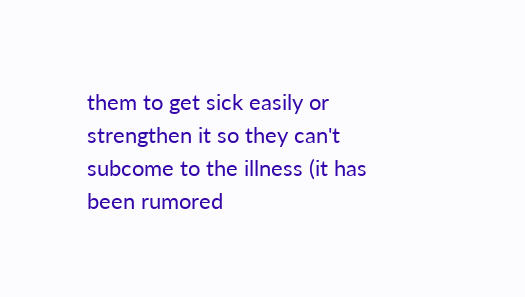them to get sick easily or strengthen it so they can't subcome to the illness (it has been rumored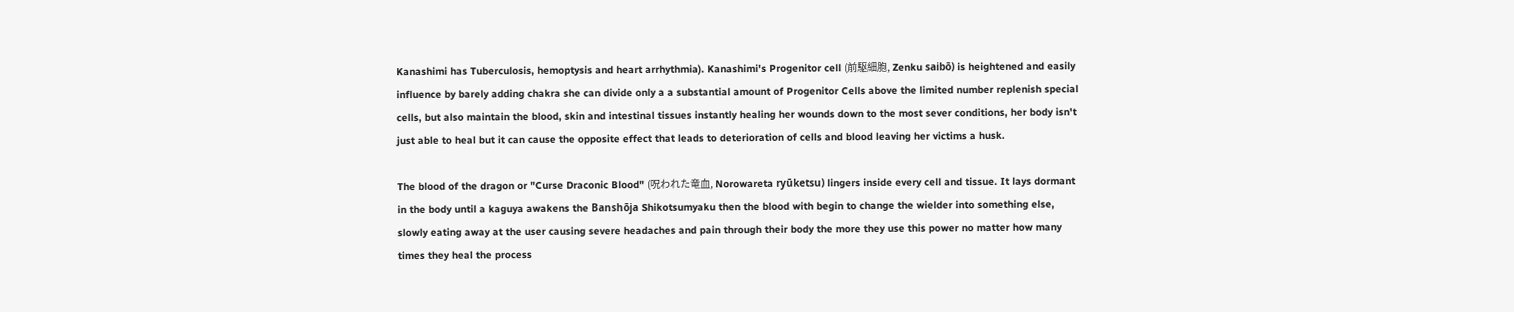Kanashimi has Tuberculosis, hemoptysis and heart arrhythmia). Kanashimi's Progenitor cell (前駆細胞, Zenku saibō) is heightened and easily influence by barely adding chakra she can divide only a a substantial amount of Progenitor Cells above the limited number replenish special cells, but also maintain the blood, skin and intestinal tissues instantly healing her wounds down to the most sever conditions, her body isn't just able to heal but it can cause the opposite effect that leads to deterioration of cells and blood leaving her victims a husk.

The blood of the dragon or "Curse Draconic Blood" (呪われた竜血, Norowareta ryūketsu) lingers inside every cell and tissue. It lays dormant in the body until a kaguya awakens the Banshōja Shikotsumyaku then the blood with begin to change the wielder into something else, slowly eating away at the user causing severe headaches and pain through their body the more they use this power no matter how many times they heal the process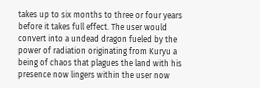takes up to six months to three or four years before it takes full effect. The user would convert into a undead dragon fueled by the power of radiation originating from Kuryu a being of chaos that plagues the land with his presence now lingers within the user now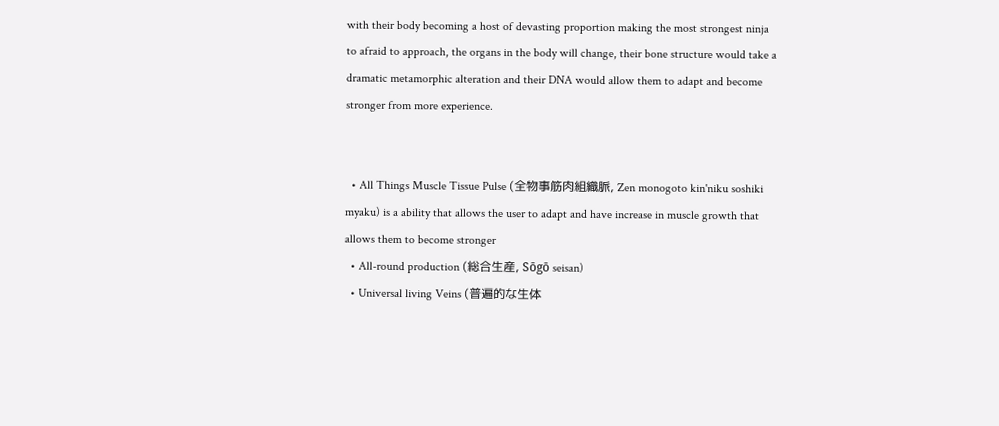with their body becoming a host of devasting proportion making the most strongest ninja to afraid to approach, the organs in the body will change, their bone structure would take a dramatic metamorphic alteration and their DNA would allow them to adapt and become stronger from more experience.


  • All Things Muscle Tissue Pulse (全物事筋肉組織脈, Zen monogoto kin'niku soshiki myaku) is a ability that allows the user to adapt and have increase in muscle growth that allows them to become stronger
  • All-round production (総合生産, Sōgō seisan)
  • Universal living Veins (普遍的な生体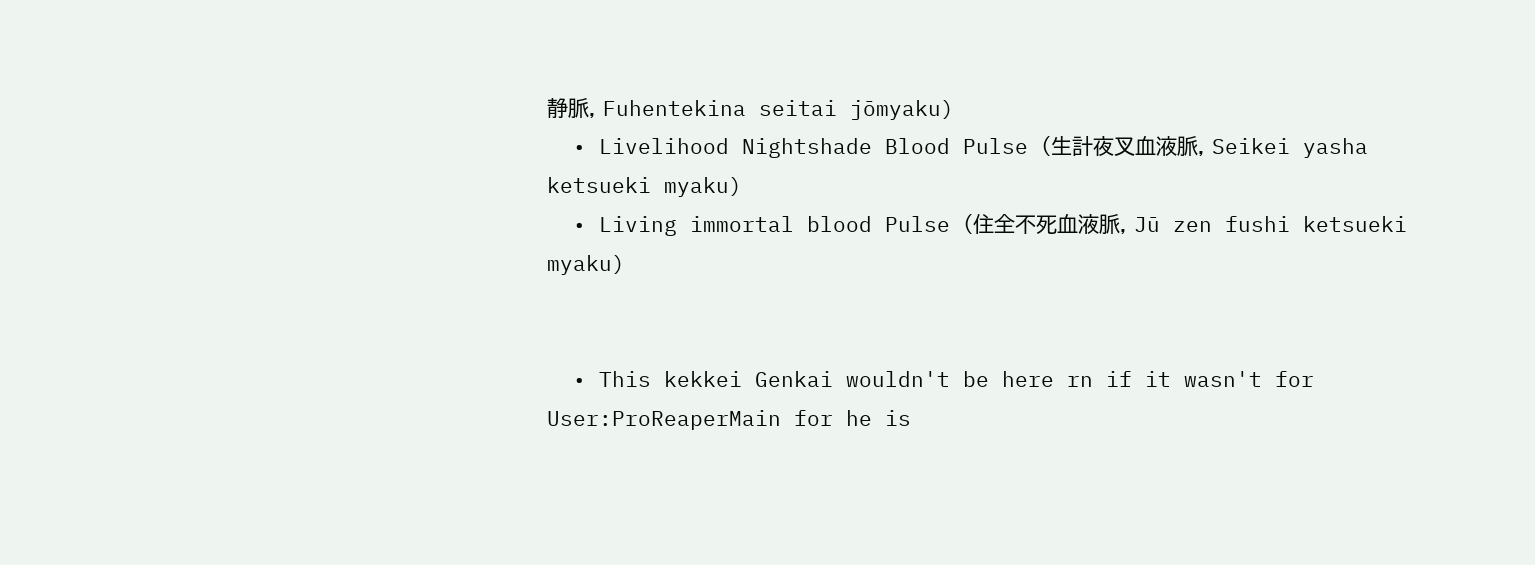静脈, Fuhentekina seitai jōmyaku)
  • Livelihood Nightshade Blood Pulse (生計夜叉血液脈, Seikei yasha ketsueki myaku)
  • Living immortal blood Pulse (住全不死血液脈, Jū zen fushi ketsueki myaku)


  • This kekkei Genkai wouldn't be here rn if it wasn't for User:ProReaperMain for he is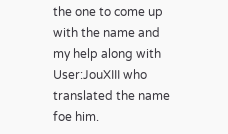the one to come up with the name and my help along with User:JouXIII who translated the name foe him.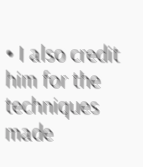• I also credit him for the techniques made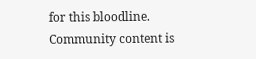for this bloodline.
Community content is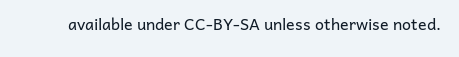available under CC-BY-SA unless otherwise noted.